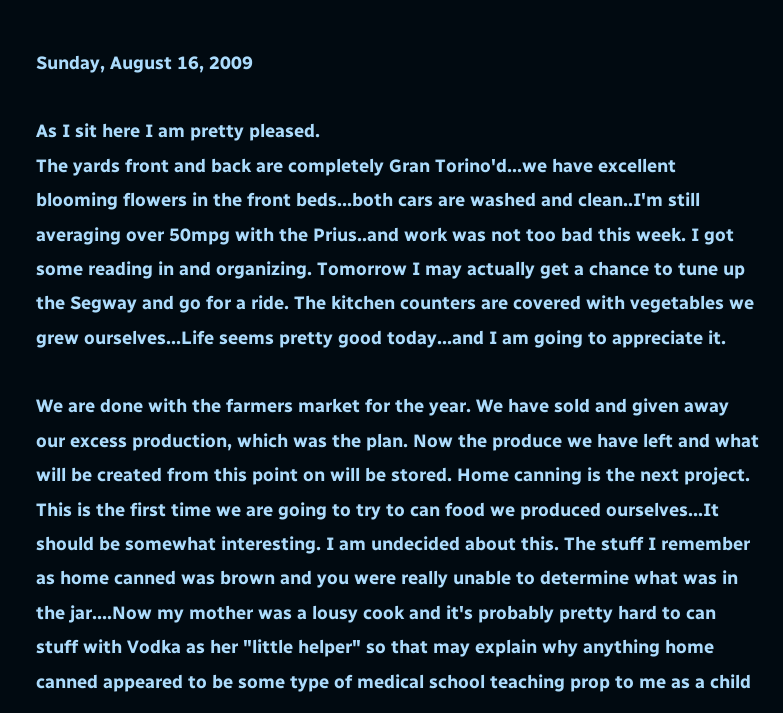Sunday, August 16, 2009

As I sit here I am pretty pleased.
The yards front and back are completely Gran Torino'd...we have excellent blooming flowers in the front beds...both cars are washed and clean..I'm still averaging over 50mpg with the Prius..and work was not too bad this week. I got some reading in and organizing. Tomorrow I may actually get a chance to tune up the Segway and go for a ride. The kitchen counters are covered with vegetables we grew ourselves...Life seems pretty good today...and I am going to appreciate it.

We are done with the farmers market for the year. We have sold and given away our excess production, which was the plan. Now the produce we have left and what will be created from this point on will be stored. Home canning is the next project.
This is the first time we are going to try to can food we produced ourselves...It should be somewhat interesting. I am undecided about this. The stuff I remember as home canned was brown and you were really unable to determine what was in the jar....Now my mother was a lousy cook and it's probably pretty hard to can stuff with Vodka as her "little helper" so that may explain why anything home canned appeared to be some type of medical school teaching prop to me as a child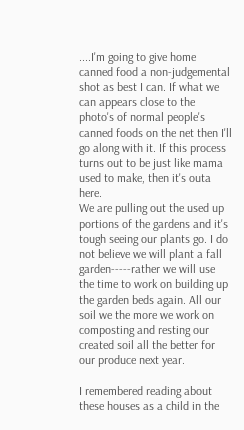....I'm going to give home canned food a non-judgemental shot as best I can. If what we can appears close to the photo's of normal people's canned foods on the net then I'll go along with it. If this process turns out to be just like mama used to make, then it's outa here.
We are pulling out the used up portions of the gardens and it's tough seeing our plants go. I do not believe we will plant a fall garden-----rather we will use the time to work on building up the garden beds again. All our soil we the more we work on composting and resting our created soil all the better for our produce next year.

I remembered reading about these houses as a child in the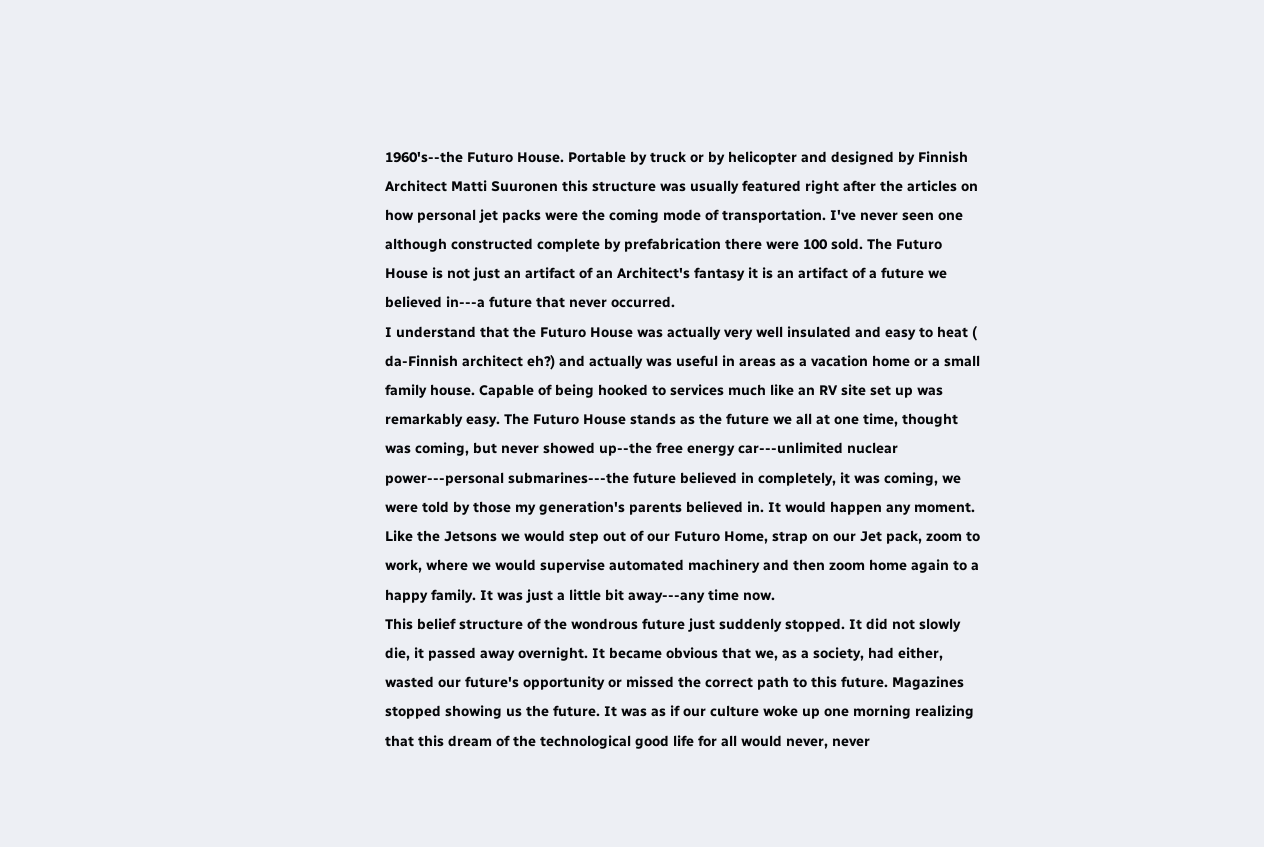1960's--the Futuro House. Portable by truck or by helicopter and designed by Finnish Architect Matti Suuronen this structure was usually featured right after the articles on how personal jet packs were the coming mode of transportation. I've never seen one although constructed complete by prefabrication there were 100 sold. The Futuro House is not just an artifact of an Architect's fantasy it is an artifact of a future we believed in---a future that never occurred.
I understand that the Futuro House was actually very well insulated and easy to heat ( da-Finnish architect eh?) and actually was useful in areas as a vacation home or a small family house. Capable of being hooked to services much like an RV site set up was remarkably easy. The Futuro House stands as the future we all at one time, thought was coming, but never showed up--the free energy car---unlimited nuclear power---personal submarines---the future believed in completely, it was coming, we were told by those my generation's parents believed in. It would happen any moment. Like the Jetsons we would step out of our Futuro Home, strap on our Jet pack, zoom to work, where we would supervise automated machinery and then zoom home again to a happy family. It was just a little bit away---any time now.
This belief structure of the wondrous future just suddenly stopped. It did not slowly die, it passed away overnight. It became obvious that we, as a society, had either, wasted our future's opportunity or missed the correct path to this future. Magazines stopped showing us the future. It was as if our culture woke up one morning realizing that this dream of the technological good life for all would never, never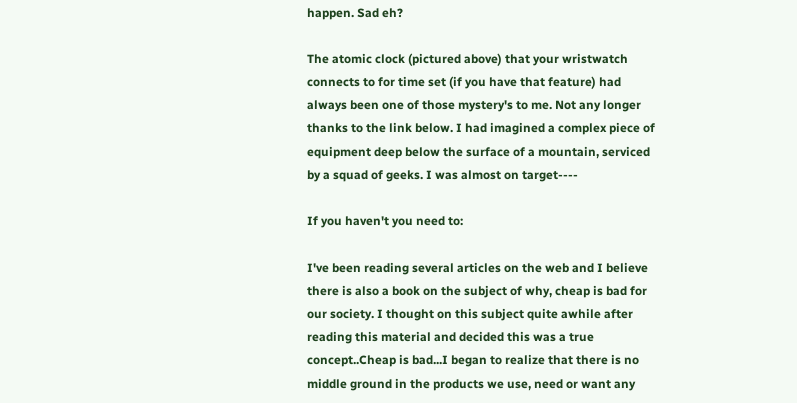happen. Sad eh?

The atomic clock (pictured above) that your wristwatch connects to for time set (if you have that feature) had always been one of those mystery's to me. Not any longer thanks to the link below. I had imagined a complex piece of equipment deep below the surface of a mountain, serviced by a squad of geeks. I was almost on target----

If you haven't you need to:

I've been reading several articles on the web and I believe there is also a book on the subject of why, cheap is bad for our society. I thought on this subject quite awhile after reading this material and decided this was a true concept..Cheap is bad...I began to realize that there is no middle ground in the products we use, need or want any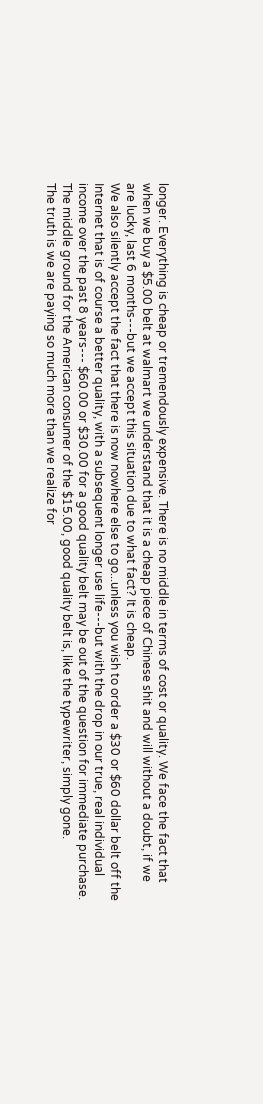longer. Everything is cheap or tremendously expensive. There is no middle in terms of cost or quality. We face the fact that when we buy a $5.00 belt at walmart we understand that it is a cheap piece of Chinese shit and will without a doubt, if we are lucky, last 6 months---but we accept this situation due to what fact? It is cheap.
We also silently accept the fact that there is now nowhere else to go...unless you wish to order a $30 or $60 dollar belt off the Internet that is of course a better quality, with a subsequent longer use life---but with the drop in our true, real individual income over the past 8 years--- $60.00 or $30.00 for a good quality belt may be out of the question for immediate purchase. The middle ground for the American consumer of the $15.00, good quality belt is, like the typewriter, simply gone.
The truth is we are paying so much more than we realize for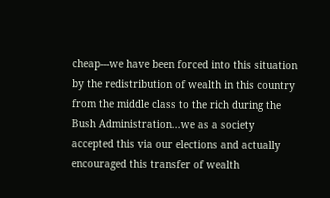cheap---we have been forced into this situation by the redistribution of wealth in this country from the middle class to the rich during the Bush Administration...we as a society accepted this via our elections and actually encouraged this transfer of wealth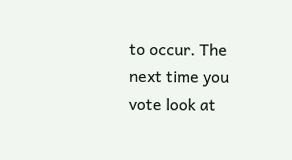to occur. The next time you vote look at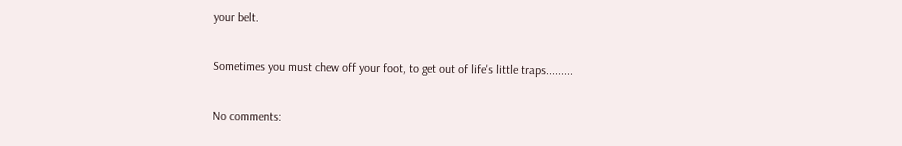your belt.

Sometimes you must chew off your foot, to get out of life's little traps.........

No comments: